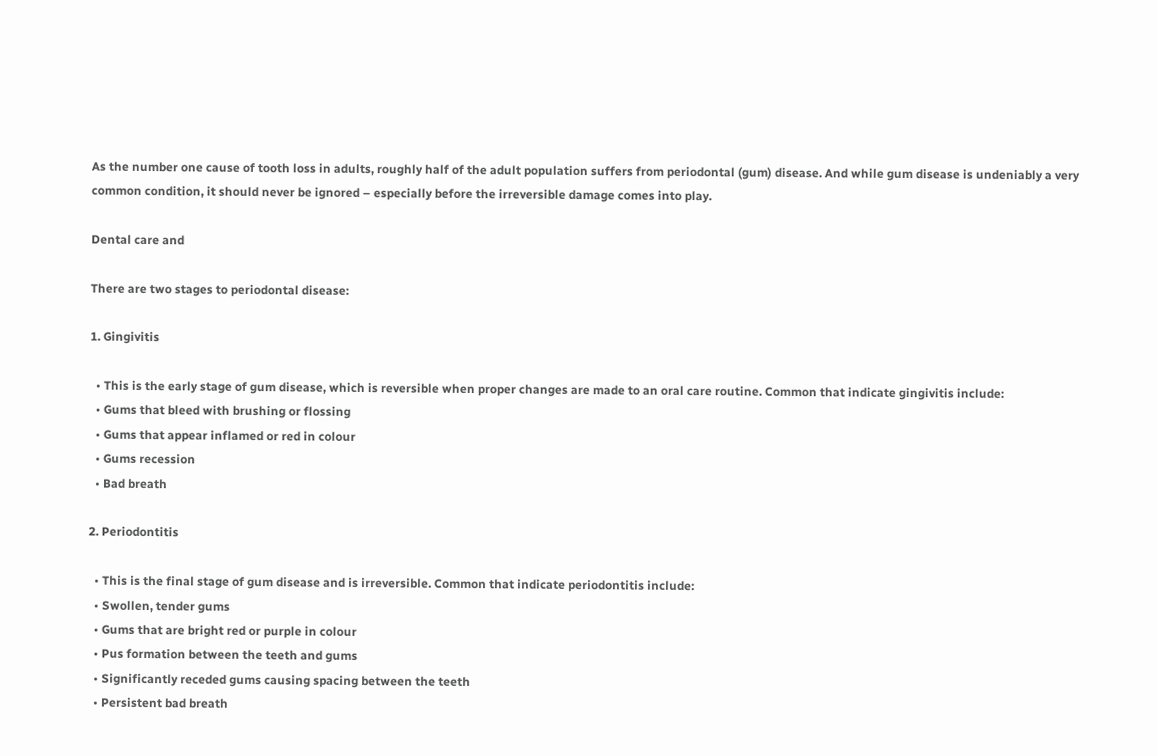As the number one cause of tooth loss in adults, roughly half of the adult population suffers from periodontal (gum) disease. And while gum disease is undeniably a very common condition, it should never be ignored – especially before the irreversible damage comes into play.

Dental care and

There are two stages to periodontal disease:

1. Gingivitis

  • This is the early stage of gum disease, which is reversible when proper changes are made to an oral care routine. Common that indicate gingivitis include:
  • Gums that bleed with brushing or flossing
  • Gums that appear inflamed or red in colour
  • Gums recession
  • Bad breath

2. Periodontitis

  • This is the final stage of gum disease and is irreversible. Common that indicate periodontitis include:
  • Swollen, tender gums
  • Gums that are bright red or purple in colour
  • Pus formation between the teeth and gums
  • Significantly receded gums causing spacing between the teeth
  • Persistent bad breath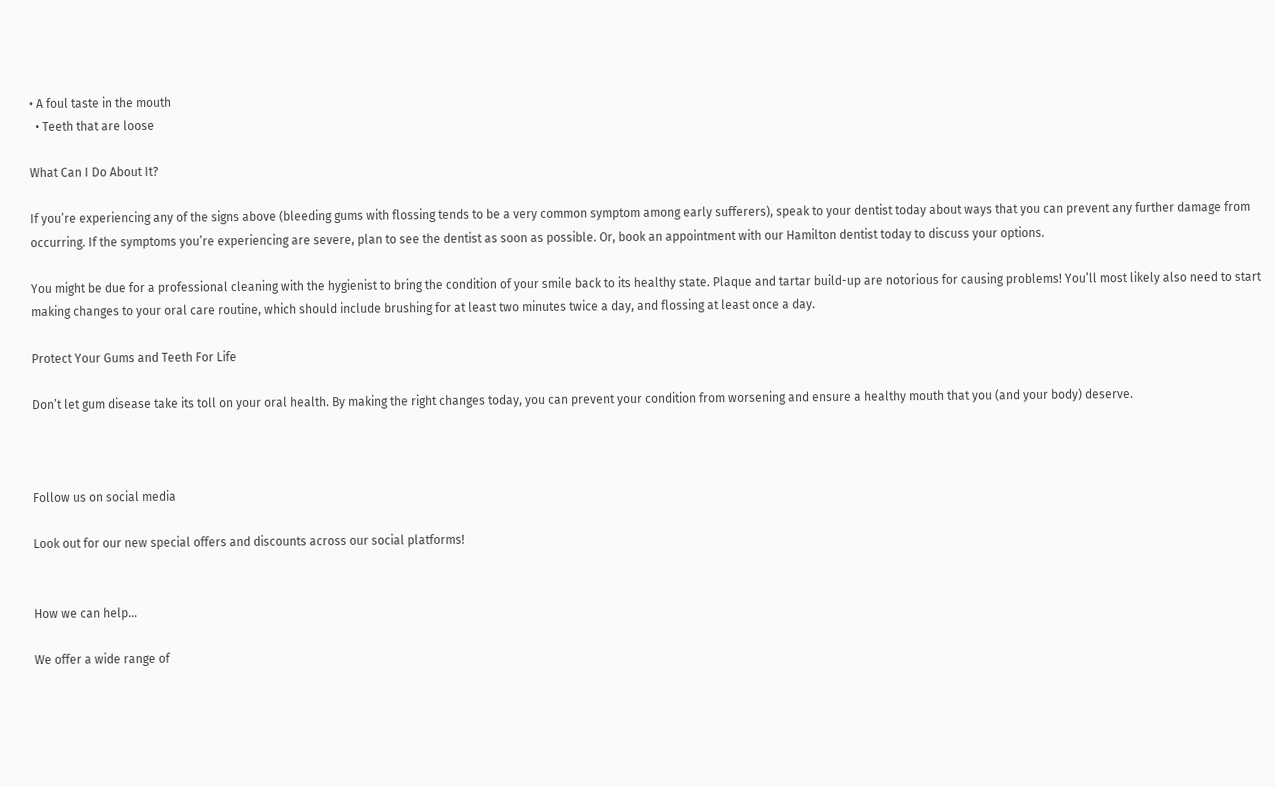• A foul taste in the mouth
  • Teeth that are loose

What Can I Do About It?

If you’re experiencing any of the signs above (bleeding gums with flossing tends to be a very common symptom among early sufferers), speak to your dentist today about ways that you can prevent any further damage from occurring. If the symptoms you’re experiencing are severe, plan to see the dentist as soon as possible. Or, book an appointment with our Hamilton dentist today to discuss your options.

You might be due for a professional cleaning with the hygienist to bring the condition of your smile back to its healthy state. Plaque and tartar build-up are notorious for causing problems! You’ll most likely also need to start making changes to your oral care routine, which should include brushing for at least two minutes twice a day, and flossing at least once a day.

Protect Your Gums and Teeth For Life

Don’t let gum disease take its toll on your oral health. By making the right changes today, you can prevent your condition from worsening and ensure a healthy mouth that you (and your body) deserve.



Follow us on social media

Look out for our new special offers and discounts across our social platforms!


How we can help…

We offer a wide range of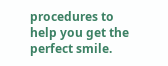procedures to help you get the perfect smile.